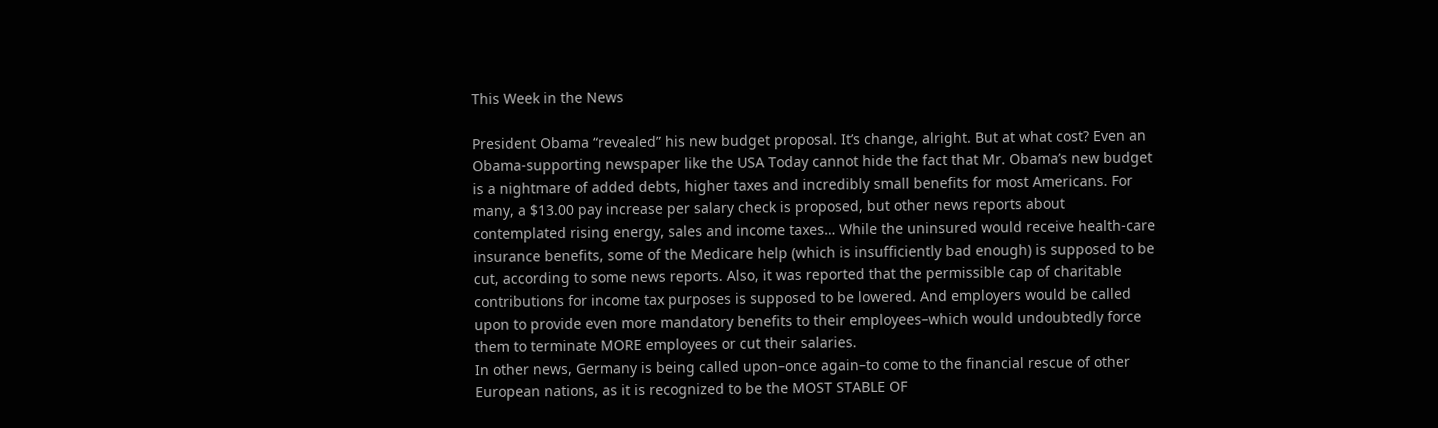This Week in the News

President Obama “revealed” his new budget proposal. It’s change, alright. But at what cost? Even an Obama-supporting newspaper like the USA Today cannot hide the fact that Mr. Obama’s new budget is a nightmare of added debts, higher taxes and incredibly small benefits for most Americans. For many, a $13.00 pay increase per salary check is proposed, but other news reports about contemplated rising energy, sales and income taxes… While the uninsured would receive health-care insurance benefits, some of the Medicare help (which is insufficiently bad enough) is supposed to be cut, according to some news reports. Also, it was reported that the permissible cap of charitable contributions for income tax purposes is supposed to be lowered. And employers would be called upon to provide even more mandatory benefits to their employees–which would undoubtedly force them to terminate MORE employees or cut their salaries.
In other news, Germany is being called upon–once again–to come to the financial rescue of other European nations, as it is recognized to be the MOST STABLE OF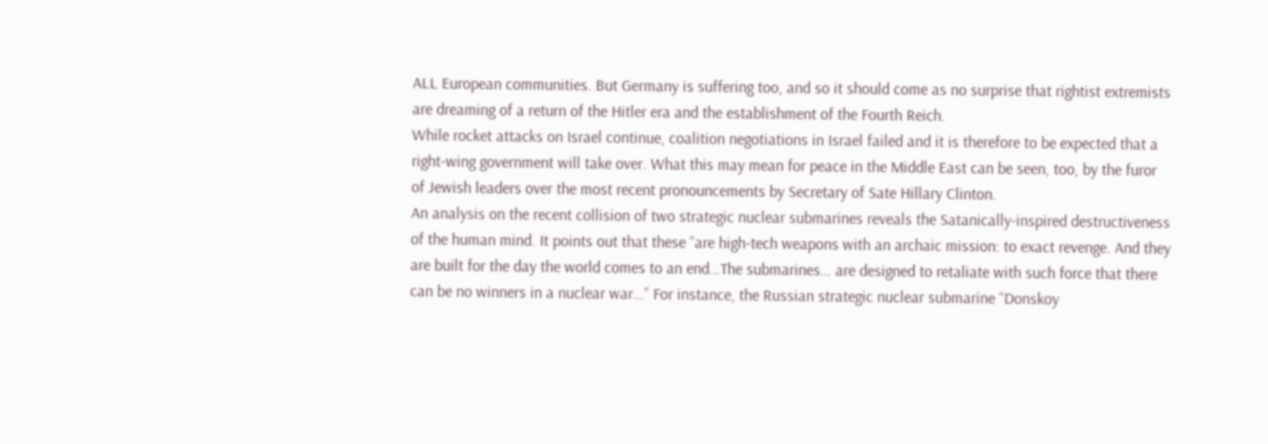ALL European communities. But Germany is suffering too, and so it should come as no surprise that rightist extremists are dreaming of a return of the Hitler era and the establishment of the Fourth Reich.
While rocket attacks on Israel continue, coalition negotiations in Israel failed and it is therefore to be expected that a right-wing government will take over. What this may mean for peace in the Middle East can be seen, too, by the furor of Jewish leaders over the most recent pronouncements by Secretary of Sate Hillary Clinton.
An analysis on the recent collision of two strategic nuclear submarines reveals the Satanically-inspired destructiveness of the human mind. It points out that these “are high-tech weapons with an archaic mission: to exact revenge. And they are built for the day the world comes to an end…The submarines… are designed to retaliate with such force that there can be no winners in a nuclear war…” For instance, the Russian strategic nuclear submarine “Donskoy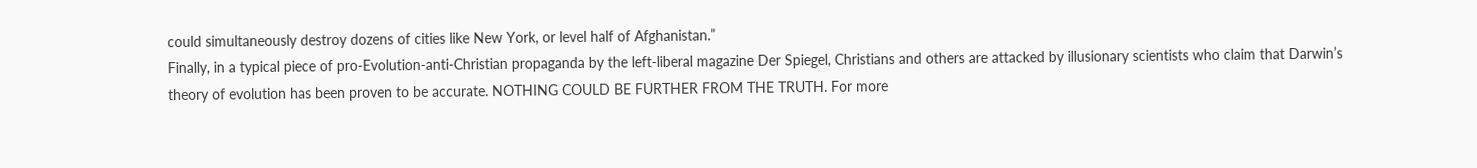could simultaneously destroy dozens of cities like New York, or level half of Afghanistan.”
Finally, in a typical piece of pro-Evolution-anti-Christian propaganda by the left-liberal magazine Der Spiegel, Christians and others are attacked by illusionary scientists who claim that Darwin’s theory of evolution has been proven to be accurate. NOTHING COULD BE FURTHER FROM THE TRUTH. For more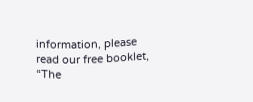information, please read our free booklet, “The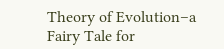Theory of Evolution–a Fairy Tale for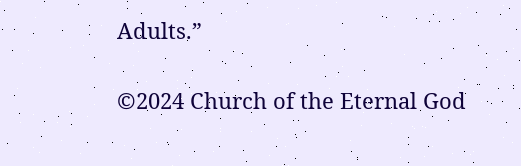Adults.”

©2024 Church of the Eternal God